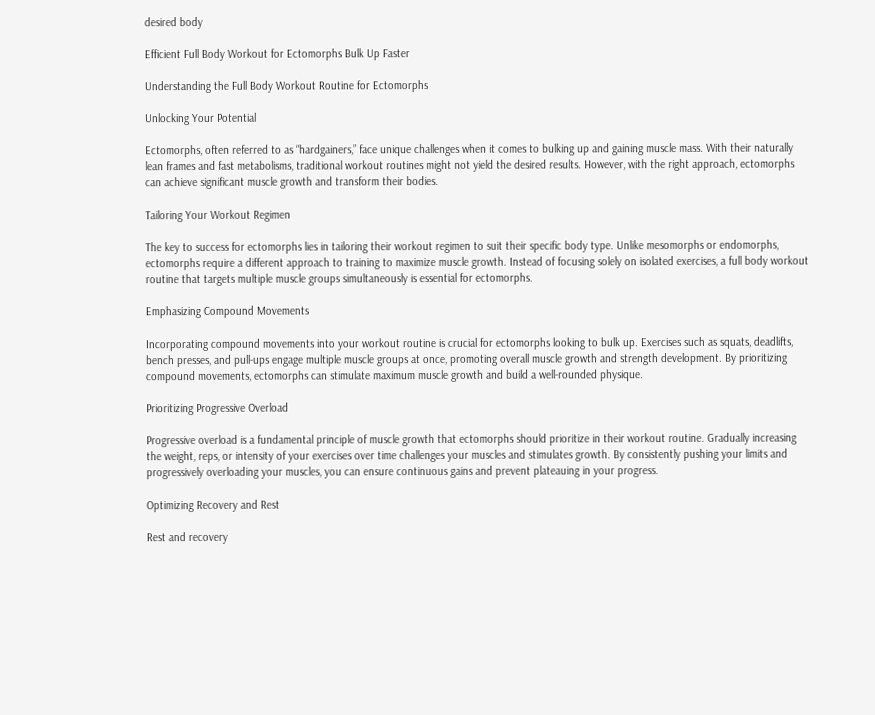desired body

Efficient Full Body Workout for Ectomorphs Bulk Up Faster

Understanding the Full Body Workout Routine for Ectomorphs

Unlocking Your Potential

Ectomorphs, often referred to as “hardgainers,” face unique challenges when it comes to bulking up and gaining muscle mass. With their naturally lean frames and fast metabolisms, traditional workout routines might not yield the desired results. However, with the right approach, ectomorphs can achieve significant muscle growth and transform their bodies.

Tailoring Your Workout Regimen

The key to success for ectomorphs lies in tailoring their workout regimen to suit their specific body type. Unlike mesomorphs or endomorphs, ectomorphs require a different approach to training to maximize muscle growth. Instead of focusing solely on isolated exercises, a full body workout routine that targets multiple muscle groups simultaneously is essential for ectomorphs.

Emphasizing Compound Movements

Incorporating compound movements into your workout routine is crucial for ectomorphs looking to bulk up. Exercises such as squats, deadlifts, bench presses, and pull-ups engage multiple muscle groups at once, promoting overall muscle growth and strength development. By prioritizing compound movements, ectomorphs can stimulate maximum muscle growth and build a well-rounded physique.

Prioritizing Progressive Overload

Progressive overload is a fundamental principle of muscle growth that ectomorphs should prioritize in their workout routine. Gradually increasing the weight, reps, or intensity of your exercises over time challenges your muscles and stimulates growth. By consistently pushing your limits and progressively overloading your muscles, you can ensure continuous gains and prevent plateauing in your progress.

Optimizing Recovery and Rest

Rest and recovery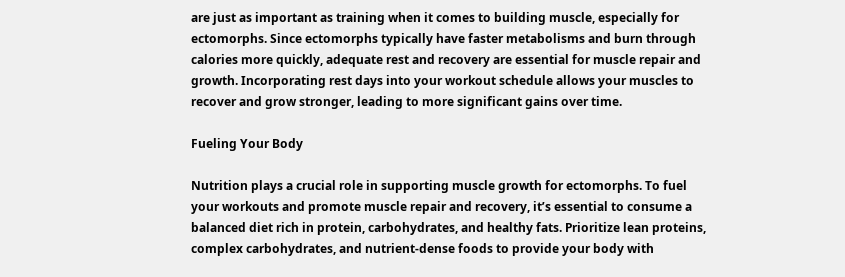are just as important as training when it comes to building muscle, especially for ectomorphs. Since ectomorphs typically have faster metabolisms and burn through calories more quickly, adequate rest and recovery are essential for muscle repair and growth. Incorporating rest days into your workout schedule allows your muscles to recover and grow stronger, leading to more significant gains over time.

Fueling Your Body

Nutrition plays a crucial role in supporting muscle growth for ectomorphs. To fuel your workouts and promote muscle repair and recovery, it’s essential to consume a balanced diet rich in protein, carbohydrates, and healthy fats. Prioritize lean proteins, complex carbohydrates, and nutrient-dense foods to provide your body with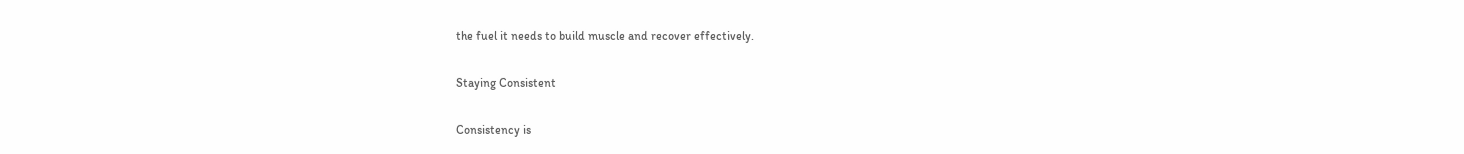the fuel it needs to build muscle and recover effectively.

Staying Consistent

Consistency is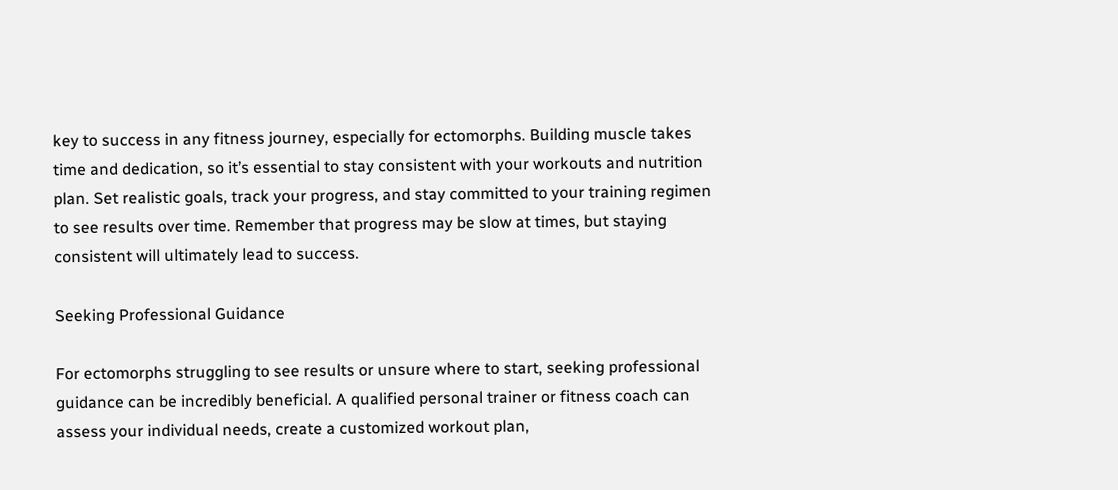key to success in any fitness journey, especially for ectomorphs. Building muscle takes time and dedication, so it’s essential to stay consistent with your workouts and nutrition plan. Set realistic goals, track your progress, and stay committed to your training regimen to see results over time. Remember that progress may be slow at times, but staying consistent will ultimately lead to success.

Seeking Professional Guidance

For ectomorphs struggling to see results or unsure where to start, seeking professional guidance can be incredibly beneficial. A qualified personal trainer or fitness coach can assess your individual needs, create a customized workout plan,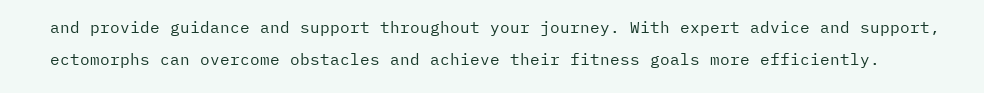and provide guidance and support throughout your journey. With expert advice and support, ectomorphs can overcome obstacles and achieve their fitness goals more efficiently.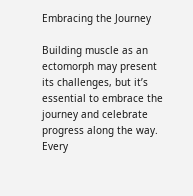Embracing the Journey

Building muscle as an ectomorph may present its challenges, but it’s essential to embrace the journey and celebrate progress along the way. Every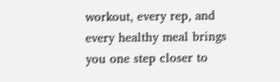workout, every rep, and every healthy meal brings you one step closer to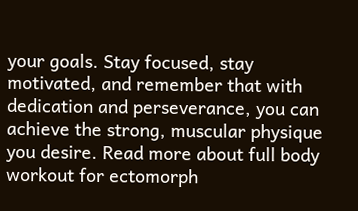your goals. Stay focused, stay motivated, and remember that with dedication and perseverance, you can achieve the strong, muscular physique you desire. Read more about full body workout for ectomorph